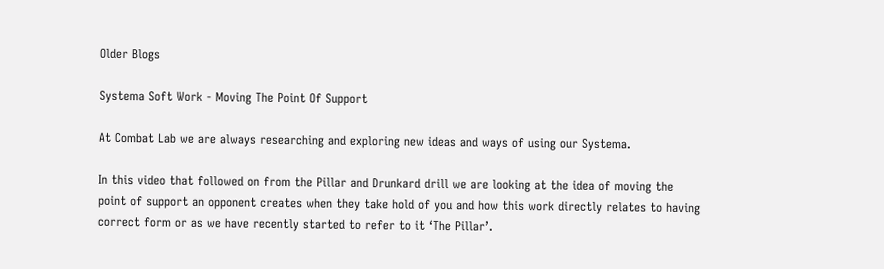Older Blogs

Systema Soft Work - Moving The Point Of Support

At Combat Lab we are always researching and exploring new ideas and ways of using our Systema.

In this video that followed on from the Pillar and Drunkard drill we are looking at the idea of moving the point of support an opponent creates when they take hold of you and how this work directly relates to having correct form or as we have recently started to refer to it ‘The Pillar’.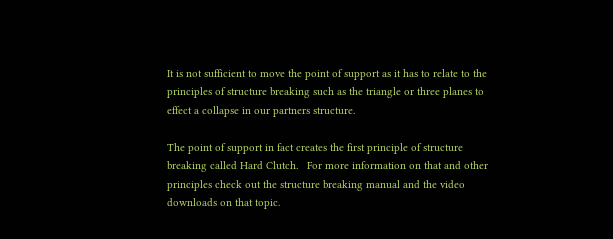It is not sufficient to move the point of support as it has to relate to the principles of structure breaking such as the triangle or three planes to effect a collapse in our partners structure.

The point of support in fact creates the first principle of structure breaking called Hard Clutch.   For more information on that and other principles check out the structure breaking manual and the video downloads on that topic.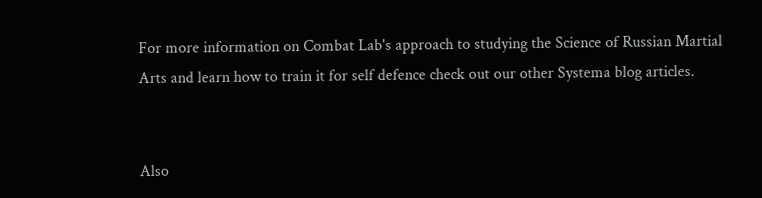For more information on Combat Lab's approach to studying the Science of Russian Martial Arts and learn how to train it for self defence check out our other Systema blog articles.


Also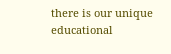there is our unique educational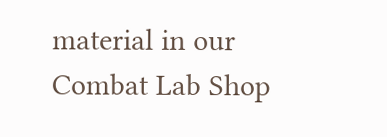material in our Combat Lab Shop